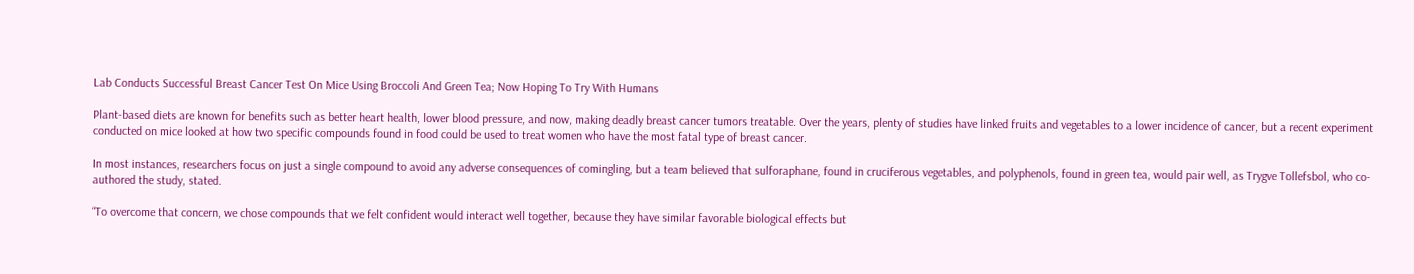Lab Conducts Successful Breast Cancer Test On Mice Using Broccoli And Green Tea; Now Hoping To Try With Humans

Plant-based diets are known for benefits such as better heart health, lower blood pressure, and now, making deadly breast cancer tumors treatable. Over the years, plenty of studies have linked fruits and vegetables to a lower incidence of cancer, but a recent experiment conducted on mice looked at how two specific compounds found in food could be used to treat women who have the most fatal type of breast cancer.

In most instances, researchers focus on just a single compound to avoid any adverse consequences of comingling, but a team believed that sulforaphane, found in cruciferous vegetables, and polyphenols, found in green tea, would pair well, as Trygve Tollefsbol, who co-authored the study, stated.

“To overcome that concern, we chose compounds that we felt confident would interact well together, because they have similar favorable biological effects but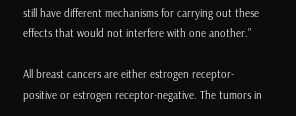still have different mechanisms for carrying out these effects that would not interfere with one another.”

All breast cancers are either estrogen receptor-positive or estrogen receptor-negative. The tumors in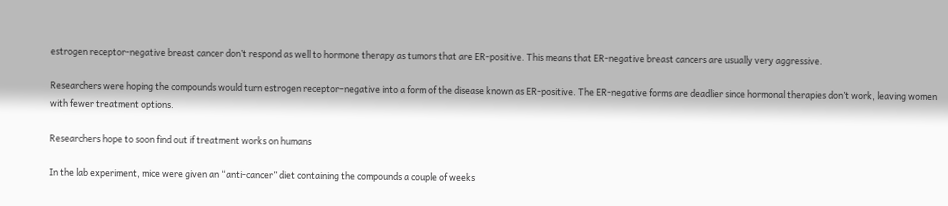estrogen receptor-negative breast cancer don’t respond as well to hormone therapy as tumors that are ER-positive. This means that ER-negative breast cancers are usually very aggressive.

Researchers were hoping the compounds would turn estrogen receptor–negative into a form of the disease known as ER-positive. The ER-negative forms are deadlier since hormonal therapies don’t work, leaving women with fewer treatment options.

Researchers hope to soon find out if treatment works on humans

In the lab experiment, mice were given an “anti-cancer” diet containing the compounds a couple of weeks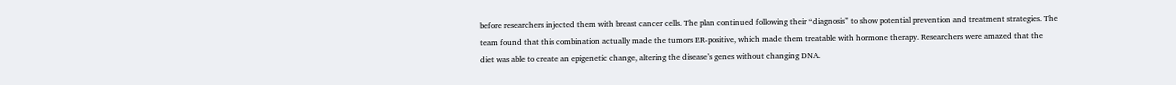before researchers injected them with breast cancer cells. The plan continued following their “diagnosis” to show potential prevention and treatment strategies. The team found that this combination actually made the tumors ER-positive, which made them treatable with hormone therapy. Researchers were amazed that the diet was able to create an epigenetic change, altering the disease’s genes without changing DNA.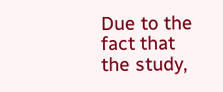Due to the fact that the study,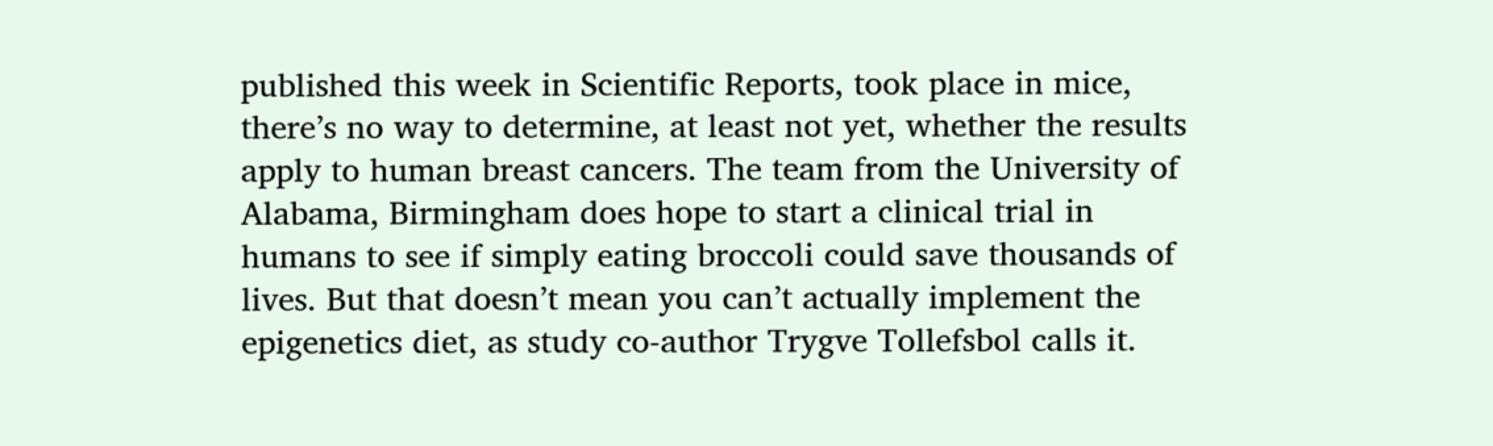published this week in Scientific Reports, took place in mice, there’s no way to determine, at least not yet, whether the results apply to human breast cancers. The team from the University of Alabama, Birmingham does hope to start a clinical trial in humans to see if simply eating broccoli could save thousands of lives. But that doesn’t mean you can’t actually implement the epigenetics diet, as study co-author Trygve Tollefsbol calls it.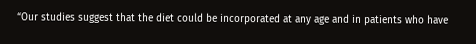“Our studies suggest that the diet could be incorporated at any age and in patients who have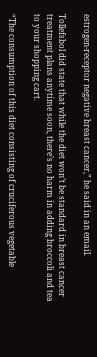estrogen-receptor negative breast cancer,” he said in an email.

Tollefsbol did state that while the diet won’t be standard in breast cancer treatment plans anytime soon, there’s no harm in adding broccoli and tea to your shopping cart.

“The consumption of this diet consisting of cruciferous vegetable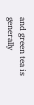and green tea is generally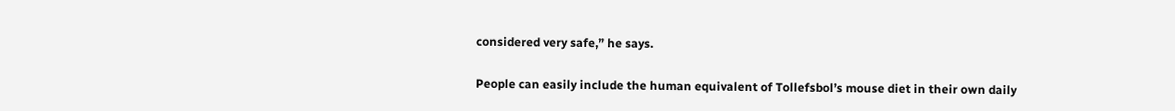considered very safe,” he says.

People can easily include the human equivalent of Tollefsbol’s mouse diet in their own daily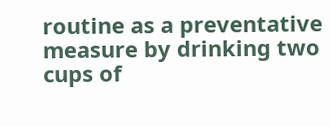routine as a preventative measure by drinking two cups of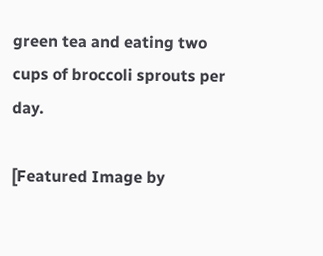green tea and eating two cups of broccoli sprouts per day.

[Featured Image by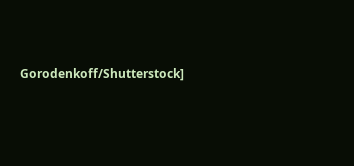Gorodenkoff/Shutterstock]